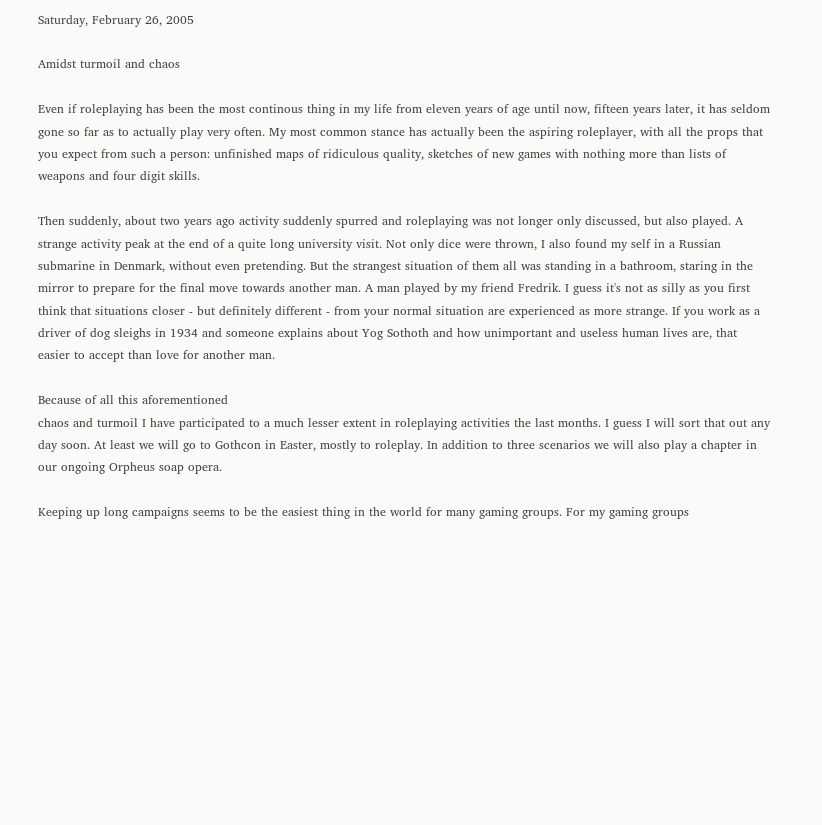Saturday, February 26, 2005

Amidst turmoil and chaos

Even if roleplaying has been the most continous thing in my life from eleven years of age until now, fifteen years later, it has seldom gone so far as to actually play very often. My most common stance has actually been the aspiring roleplayer, with all the props that you expect from such a person: unfinished maps of ridiculous quality, sketches of new games with nothing more than lists of weapons and four digit skills.

Then suddenly, about two years ago activity suddenly spurred and roleplaying was not longer only discussed, but also played. A strange activity peak at the end of a quite long university visit. Not only dice were thrown, I also found my self in a Russian submarine in Denmark, without even pretending. But the strangest situation of them all was standing in a bathroom, staring in the mirror to prepare for the final move towards another man. A man played by my friend Fredrik. I guess it's not as silly as you first think that situations closer - but definitely different - from your normal situation are experienced as more strange. If you work as a driver of dog sleighs in 1934 and someone explains about Yog Sothoth and how unimportant and useless human lives are, that easier to accept than love for another man.

Because of all this aforementioned
chaos and turmoil I have participated to a much lesser extent in roleplaying activities the last months. I guess I will sort that out any day soon. At least we will go to Gothcon in Easter, mostly to roleplay. In addition to three scenarios we will also play a chapter in our ongoing Orpheus soap opera.

Keeping up long campaigns seems to be the easiest thing in the world for many gaming groups. For my gaming groups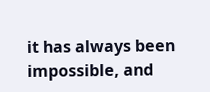it has always been impossible, and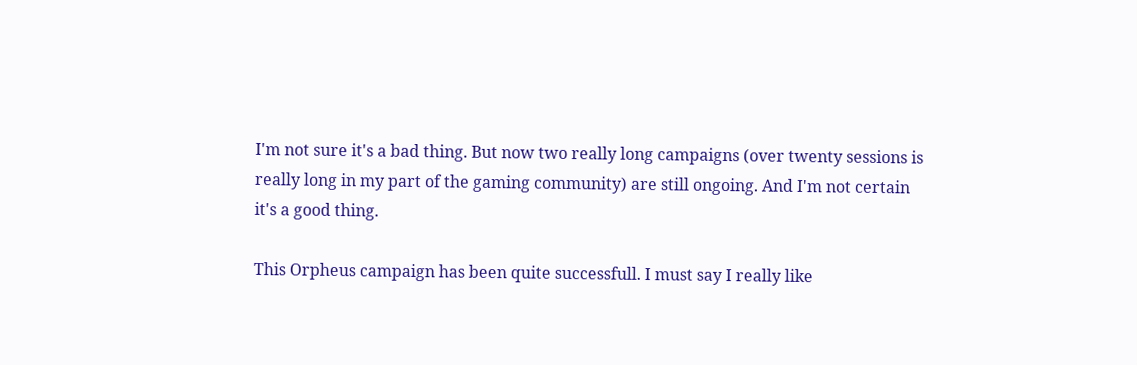I'm not sure it's a bad thing. But now two really long campaigns (over twenty sessions is really long in my part of the gaming community) are still ongoing. And I'm not certain it's a good thing.

This Orpheus campaign has been quite successfull. I must say I really like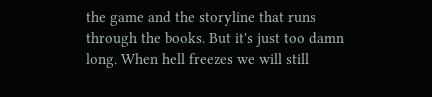the game and the storyline that runs through the books. But it's just too damn long. When hell freezes we will still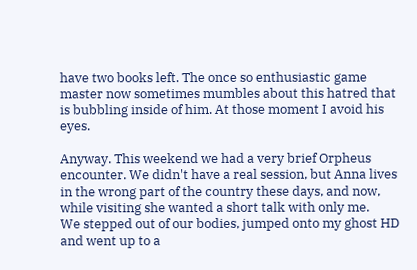have two books left. The once so enthusiastic game master now sometimes mumbles about this hatred that is bubbling inside of him. At those moment I avoid his eyes.

Anyway. This weekend we had a very brief Orpheus encounter. We didn't have a real session, but Anna lives in the wrong part of the country these days, and now, while visiting she wanted a short talk with only me.
We stepped out of our bodies, jumped onto my ghost HD and went up to a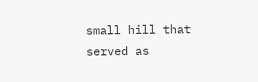small hill that served as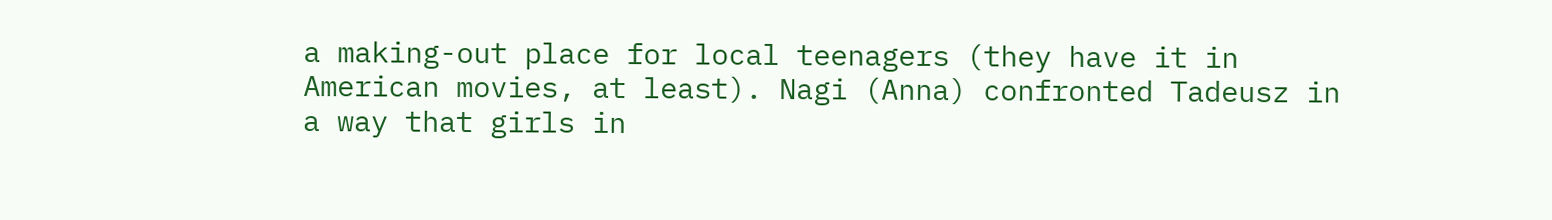a making-out place for local teenagers (they have it in American movies, at least). Nagi (Anna) confronted Tadeusz in a way that girls in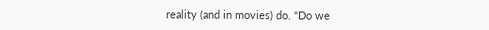reality (and in movies) do. "Do we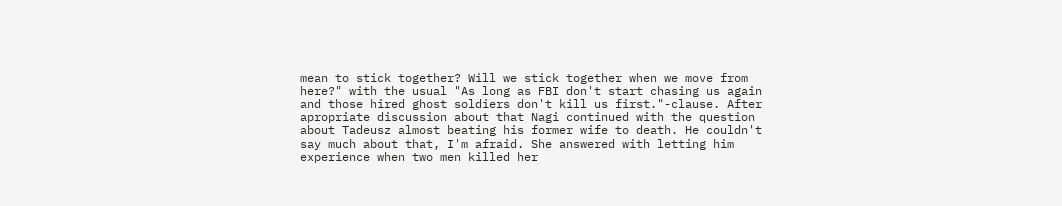mean to stick together? Will we stick together when we move from here?" with the usual "As long as FBI don't start chasing us again and those hired ghost soldiers don't kill us first."-clause. After apropriate discussion about that Nagi continued with the question about Tadeusz almost beating his former wife to death. He couldn't say much about that, I'm afraid. She answered with letting him experience when two men killed her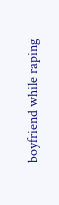boyfriend while raping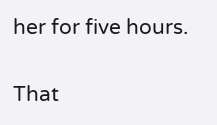her for five hours.

That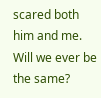scared both him and me. Will we ever be the same?